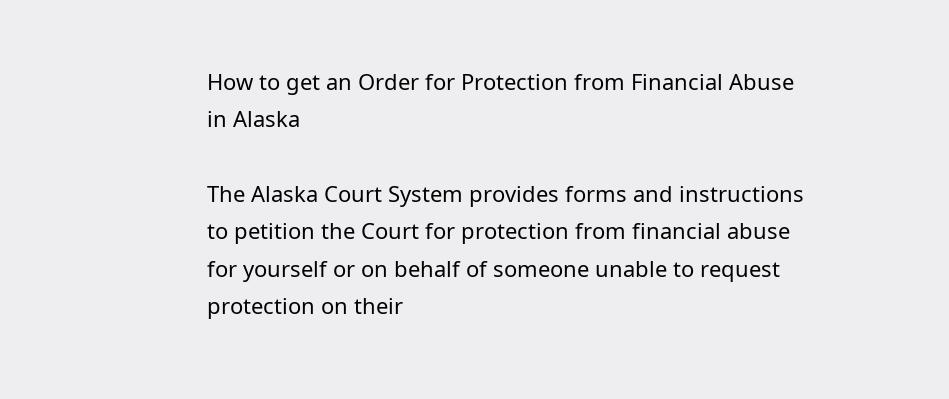How to get an Order for Protection from Financial Abuse in Alaska

The Alaska Court System provides forms and instructions to petition the Court for protection from financial abuse for yourself or on behalf of someone unable to request protection on their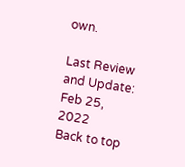own.

Last Review and Update: Feb 25, 2022
Back to top